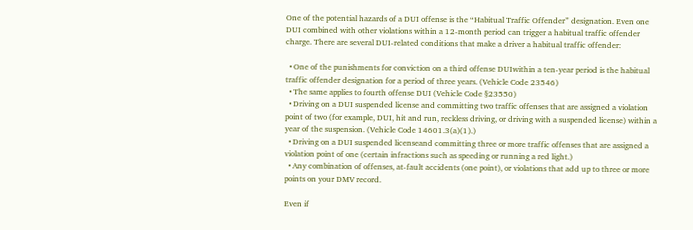One of the potential hazards of a DUI offense is the “Habitual Traffic Offender” designation. Even one DUI combined with other violations within a 12-month period can trigger a habitual traffic offender charge. There are several DUI-related conditions that make a driver a habitual traffic offender:

  • One of the punishments for conviction on a third offense DUIwithin a ten-year period is the habitual traffic offender designation for a period of three years. (Vehicle Code 23546)
  • The same applies to fourth offense DUI (Vehicle Code §23550)
  • Driving on a DUI suspended license and committing two traffic offenses that are assigned a violation point of two (for example, DUI, hit and run, reckless driving, or driving with a suspended license) within a year of the suspension. (Vehicle Code 14601.3(a)(1).)
  • Driving on a DUI suspended licenseand committing three or more traffic offenses that are assigned a violation point of one (certain infractions such as speeding or running a red light.)
  • Any combination of offenses, at-fault accidents (one point), or violations that add up to three or more points on your DMV record.

Even if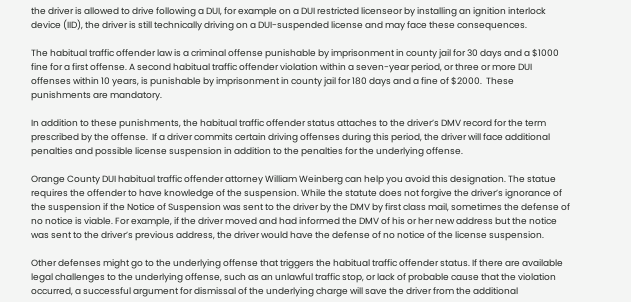the driver is allowed to drive following a DUI, for example on a DUI restricted licenseor by installing an ignition interlock device (IID), the driver is still technically driving on a DUI-suspended license and may face these consequences.

The habitual traffic offender law is a criminal offense punishable by imprisonment in county jail for 30 days and a $1000 fine for a first offense. A second habitual traffic offender violation within a seven-year period, or three or more DUI offenses within 10 years, is punishable by imprisonment in county jail for 180 days and a fine of $2000.  These punishments are mandatory.

In addition to these punishments, the habitual traffic offender status attaches to the driver’s DMV record for the term prescribed by the offense.  If a driver commits certain driving offenses during this period, the driver will face additional penalties and possible license suspension in addition to the penalties for the underlying offense.

Orange County DUI habitual traffic offender attorney William Weinberg can help you avoid this designation. The statue requires the offender to have knowledge of the suspension. While the statute does not forgive the driver’s ignorance of the suspension if the Notice of Suspension was sent to the driver by the DMV by first class mail, sometimes the defense of no notice is viable. For example, if the driver moved and had informed the DMV of his or her new address but the notice was sent to the driver’s previous address, the driver would have the defense of no notice of the license suspension.

Other defenses might go to the underlying offense that triggers the habitual traffic offender status. If there are available legal challenges to the underlying offense, such as an unlawful traffic stop, or lack of probable cause that the violation occurred, a successful argument for dismissal of the underlying charge will save the driver from the additional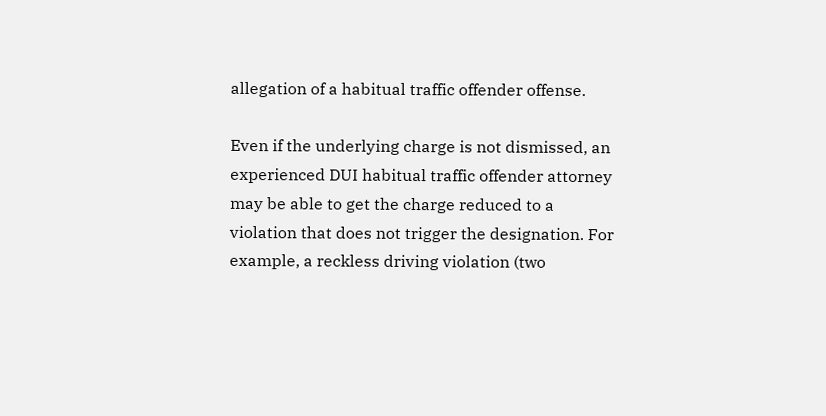allegation of a habitual traffic offender offense.

Even if the underlying charge is not dismissed, an experienced DUI habitual traffic offender attorney may be able to get the charge reduced to a violation that does not trigger the designation. For example, a reckless driving violation (two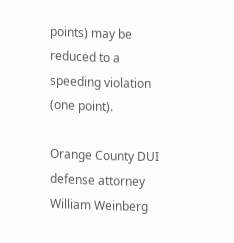points) may be reduced to a speeding violation (one point).

Orange County DUI defense attorney William Weinberg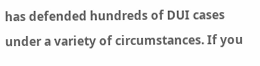has defended hundreds of DUI cases under a variety of circumstances. If you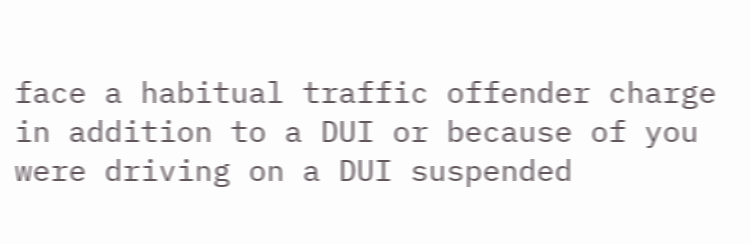face a habitual traffic offender charge in addition to a DUI or because of you were driving on a DUI suspended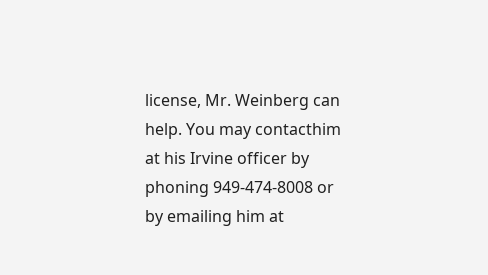license, Mr. Weinberg can help. You may contacthim at his Irvine officer by phoning 949-474-8008 or by emailing him at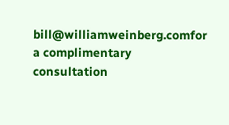bill@williamweinberg.comfor a complimentary consultation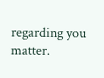regarding you matter.